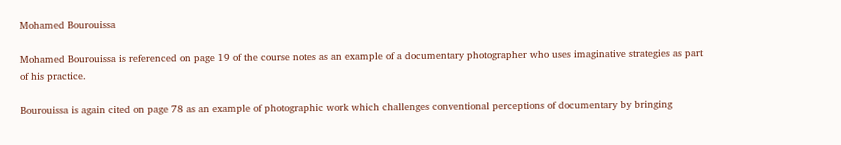Mohamed Bourouissa

Mohamed Bourouissa is referenced on page 19 of the course notes as an example of a documentary photographer who uses imaginative strategies as part of his practice.

Bourouissa is again cited on page 78 as an example of photographic work which challenges conventional perceptions of documentary by bringing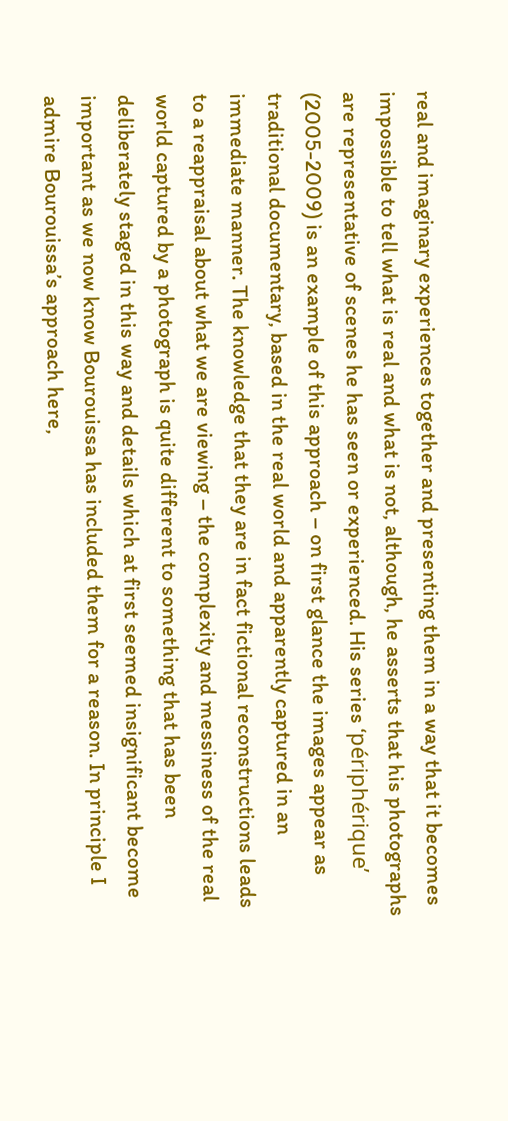real and imaginary experiences together and presenting them in a way that it becomes impossible to tell what is real and what is not, although, he asserts that his photographs are representative of scenes he has seen or experienced. His series ‘périphérique’ (2005-2009) is an example of this approach – on first glance the images appear as traditional documentary, based in the real world and apparently captured in an immediate manner. The knowledge that they are in fact fictional reconstructions leads to a reappraisal about what we are viewing – the complexity and messiness of the real world captured by a photograph is quite different to something that has been deliberately staged in this way and details which at first seemed insignificant become important as we now know Bourouissa has included them for a reason. In principle I admire Bourouissa’s approach here,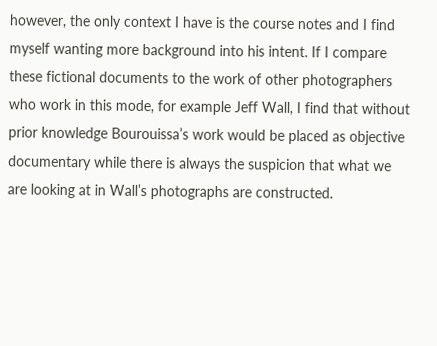however, the only context I have is the course notes and I find myself wanting more background into his intent. If I compare these fictional documents to the work of other photographers who work in this mode, for example Jeff Wall, I find that without prior knowledge Bourouissa’s work would be placed as objective documentary while there is always the suspicion that what we are looking at in Wall’s photographs are constructed.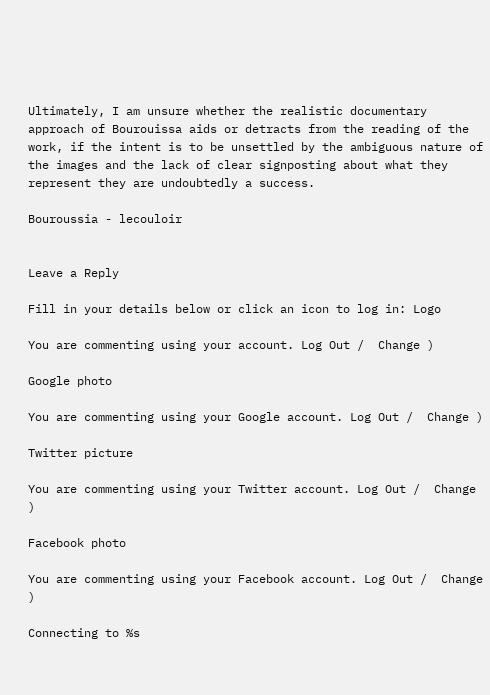Ultimately, I am unsure whether the realistic documentary approach of Bourouissa aids or detracts from the reading of the work, if the intent is to be unsettled by the ambiguous nature of the images and the lack of clear signposting about what they represent they are undoubtedly a success.

Bouroussia - lecouloir


Leave a Reply

Fill in your details below or click an icon to log in: Logo

You are commenting using your account. Log Out /  Change )

Google photo

You are commenting using your Google account. Log Out /  Change )

Twitter picture

You are commenting using your Twitter account. Log Out /  Change )

Facebook photo

You are commenting using your Facebook account. Log Out /  Change )

Connecting to %s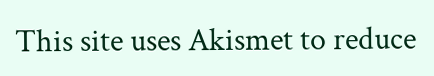This site uses Akismet to reduce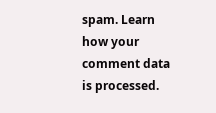spam. Learn how your comment data is processed.